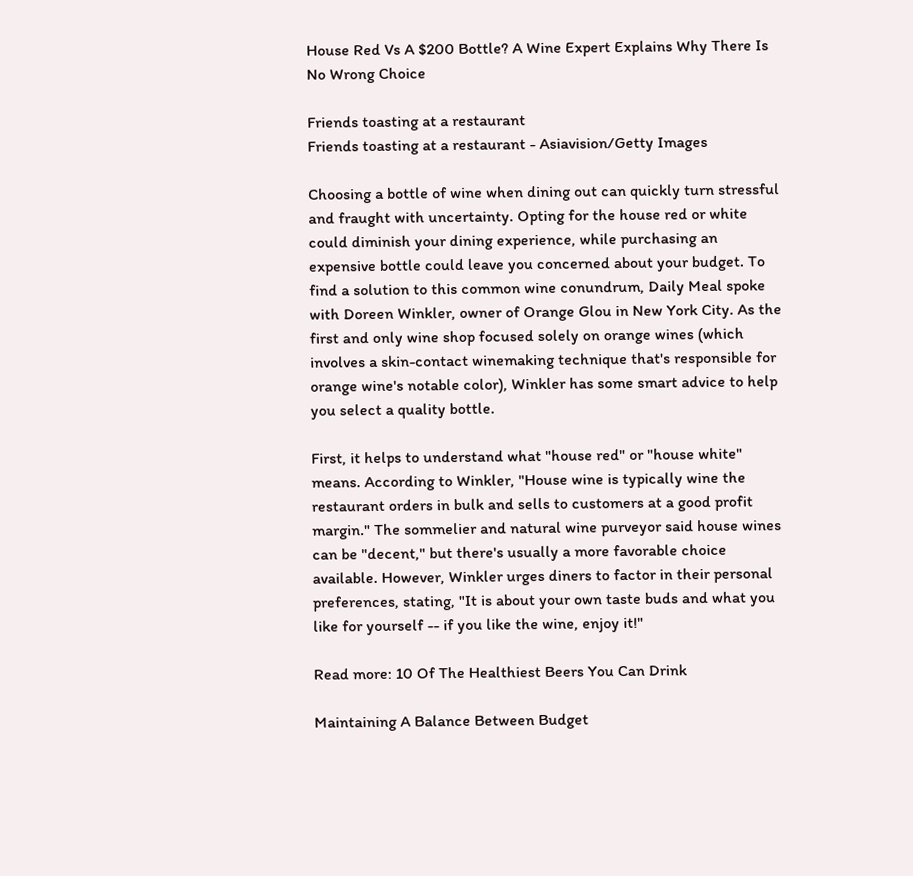House Red Vs A $200 Bottle? A Wine Expert Explains Why There Is No Wrong Choice

Friends toasting at a restaurant
Friends toasting at a restaurant - Asiavision/Getty Images

Choosing a bottle of wine when dining out can quickly turn stressful and fraught with uncertainty. Opting for the house red or white could diminish your dining experience, while purchasing an expensive bottle could leave you concerned about your budget. To find a solution to this common wine conundrum, Daily Meal spoke with Doreen Winkler, owner of Orange Glou in New York City. As the first and only wine shop focused solely on orange wines (which involves a skin-contact winemaking technique that's responsible for orange wine's notable color), Winkler has some smart advice to help you select a quality bottle.

First, it helps to understand what "house red" or "house white" means. According to Winkler, "House wine is typically wine the restaurant orders in bulk and sells to customers at a good profit margin." The sommelier and natural wine purveyor said house wines can be "decent," but there's usually a more favorable choice available. However, Winkler urges diners to factor in their personal preferences, stating, "It is about your own taste buds and what you like for yourself -- if you like the wine, enjoy it!"

Read more: 10 Of The Healthiest Beers You Can Drink

Maintaining A Balance Between Budget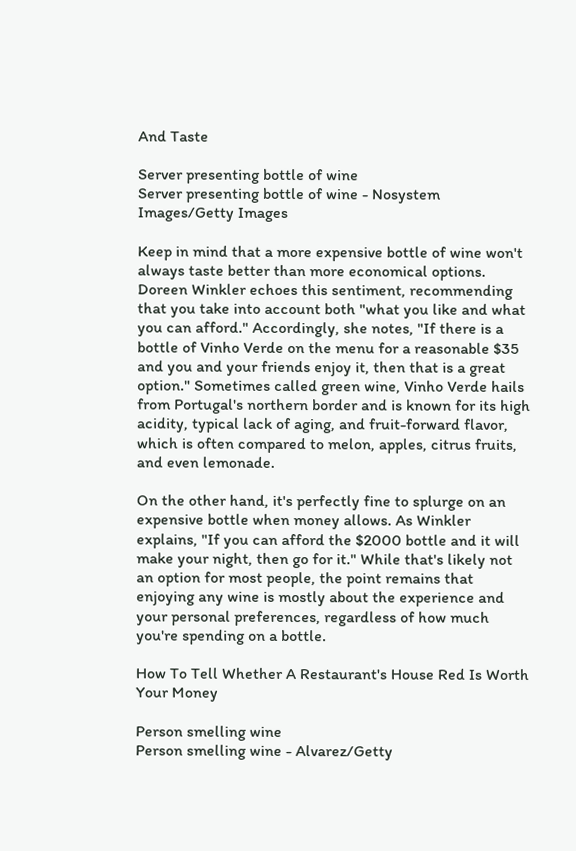And Taste

Server presenting bottle of wine
Server presenting bottle of wine - Nosystem Images/Getty Images

Keep in mind that a more expensive bottle of wine won't always taste better than more economical options. Doreen Winkler echoes this sentiment, recommending that you take into account both "what you like and what you can afford." Accordingly, she notes, "If there is a bottle of Vinho Verde on the menu for a reasonable $35 and you and your friends enjoy it, then that is a great option." Sometimes called green wine, Vinho Verde hails from Portugal's northern border and is known for its high acidity, typical lack of aging, and fruit-forward flavor, which is often compared to melon, apples, citrus fruits, and even lemonade.

On the other hand, it's perfectly fine to splurge on an expensive bottle when money allows. As Winkler explains, "If you can afford the $2000 bottle and it will make your night, then go for it." While that's likely not an option for most people, the point remains that enjoying any wine is mostly about the experience and your personal preferences, regardless of how much you're spending on a bottle.

How To Tell Whether A Restaurant's House Red Is Worth Your Money

Person smelling wine
Person smelling wine - Alvarez/Getty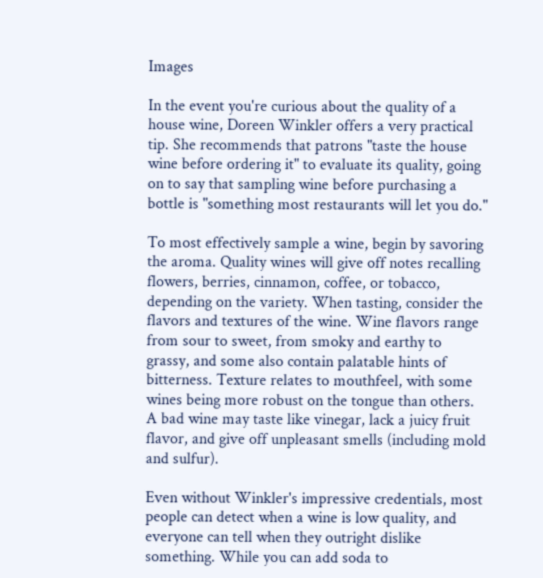Images

In the event you're curious about the quality of a house wine, Doreen Winkler offers a very practical tip. She recommends that patrons "taste the house wine before ordering it" to evaluate its quality, going on to say that sampling wine before purchasing a bottle is "something most restaurants will let you do."

To most effectively sample a wine, begin by savoring the aroma. Quality wines will give off notes recalling flowers, berries, cinnamon, coffee, or tobacco, depending on the variety. When tasting, consider the flavors and textures of the wine. Wine flavors range from sour to sweet, from smoky and earthy to grassy, and some also contain palatable hints of bitterness. Texture relates to mouthfeel, with some wines being more robust on the tongue than others. A bad wine may taste like vinegar, lack a juicy fruit flavor, and give off unpleasant smells (including mold and sulfur).

Even without Winkler's impressive credentials, most people can detect when a wine is low quality, and everyone can tell when they outright dislike something. While you can add soda to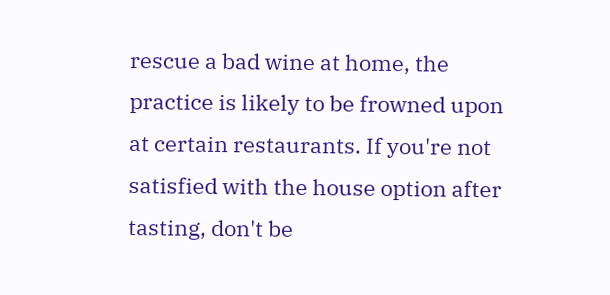rescue a bad wine at home, the practice is likely to be frowned upon at certain restaurants. If you're not satisfied with the house option after tasting, don't be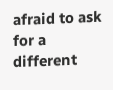afraid to ask for a different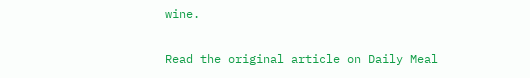wine.

Read the original article on Daily Meal